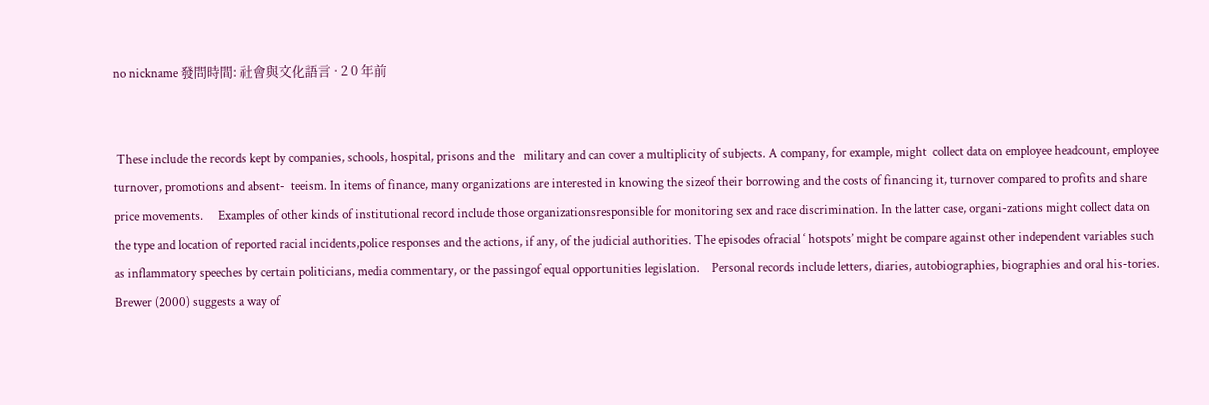no nickname 發問時間: 社會與文化語言 · 2 0 年前


 These include the records kept by companies, schools, hospital, prisons and the   military and can cover a multiplicity of subjects. A company, for example, might  collect data on employee headcount, employee turnover, promotions and absent-  teeism. In items of finance, many organizations are interested in knowing the sizeof their borrowing and the costs of financing it, turnover compared to profits and share price movements.     Examples of other kinds of institutional record include those organizationsresponsible for monitoring sex and race discrimination. In the latter case, organi-zations might collect data on the type and location of reported racial incidents,police responses and the actions, if any, of the judicial authorities. The episodes ofracial ‘ hotspots’ might be compare against other independent variables such as inflammatory speeches by certain politicians, media commentary, or the passingof equal opportunities legislation.    Personal records include letters, diaries, autobiographies, biographies and oral his-tories. Brewer (2000) suggests a way of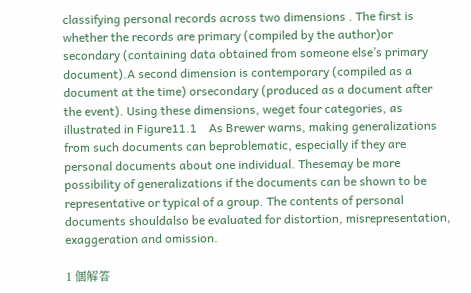classifying personal records across two dimensions . The first is whether the records are primary (compiled by the author)or secondary (containing data obtained from someone else’s primary document).A second dimension is contemporary (compiled as a document at the time) orsecondary (produced as a document after the event). Using these dimensions, weget four categories, as illustrated in Figure11.1    As Brewer warns, making generalizations from such documents can beproblematic, especially if they are personal documents about one individual. Thesemay be more possibility of generalizations if the documents can be shown to be representative or typical of a group. The contents of personal documents shouldalso be evaluated for distortion, misrepresentation, exaggeration and omission.

1 個解答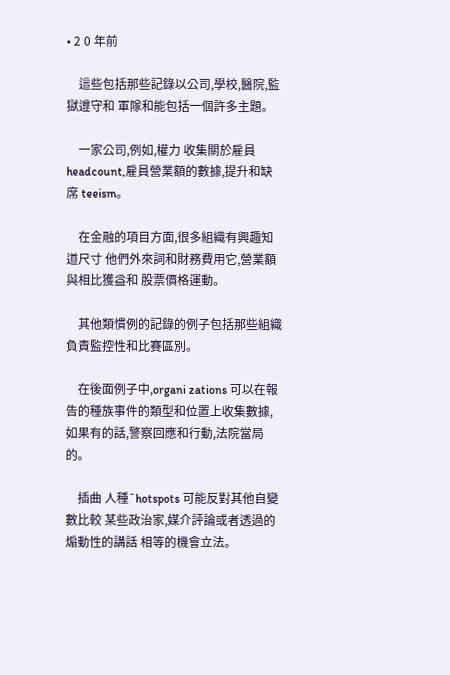• 2 0 年前

    這些包括那些記錄以公司,學校,醫院,監獄遵守和 軍隊和能包括一個許多主題。

    一家公司,例如,權力 收集關於雇員headcount,雇員營業額的數據,提升和缺席 teeism。

    在金融的項目方面,很多組織有興趣知道尺寸 他們外來詞和財務費用它,營業額與相比獲益和 股票價格運動。

    其他類慣例的記錄的例子包括那些組織 負責監控性和比賽區別。

    在後面例子中,organi zations 可以在報告的種族事件的類型和位置上收集數據, 如果有的話,警察回應和行動,法院當局的。

    插曲 人種¯hotspots 可能反對其他自變數比較 某些政治家,媒介評論或者透過的煽動性的講話 相等的機會立法。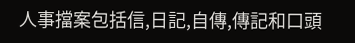人事擋案包括信,日記,自傳,傳記和口頭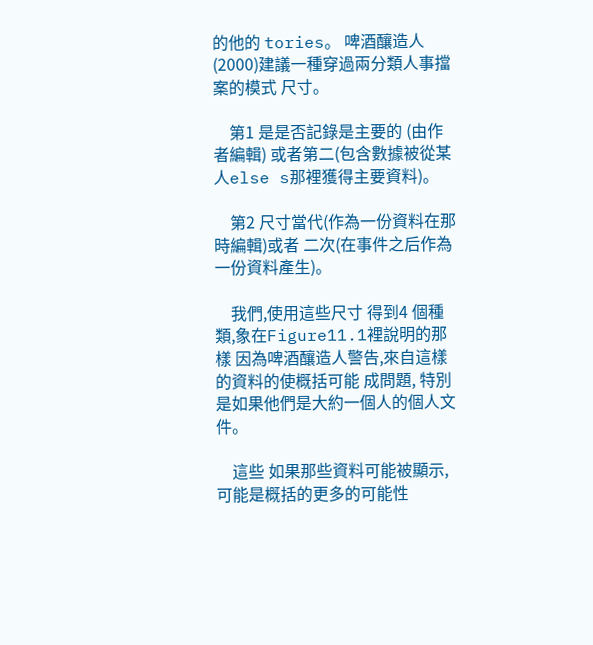的他的 tories。 啤酒釀造人(2000)建議一種穿過兩分類人事擋案的模式 尺寸。

    第1 是是否記錄是主要的 (由作者編輯) 或者第二(包含數據被從某人else s那裡獲得主要資料)。

    第2 尺寸當代(作為一份資料在那時編輯)或者 二次(在事件之后作為一份資料產生)。

    我們,使用這些尺寸 得到4 個種類,象在Figure11.1裡說明的那樣 因為啤酒釀造人警告,來自這樣的資料的使概括可能 成問題, 特別是如果他們是大約一個人的個人文件。

    這些 如果那些資料可能被顯示,可能是概括的更多的可能性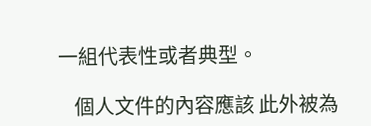一組代表性或者典型。

    個人文件的內容應該 此外被為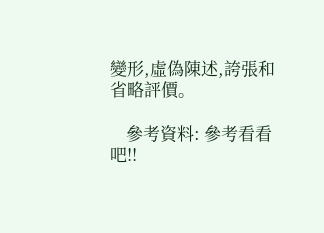變形,虛偽陳述,誇張和省略評價。

    參考資料: 參考看看吧!!